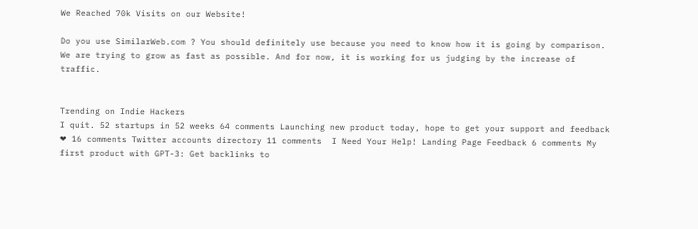We Reached 70k Visits on our Website!

Do you use SimilarWeb.com ? You should definitely use because you need to know how it is going by comparison. We are trying to grow as fast as possible. And for now, it is working for us judging by the increase of traffic.


Trending on Indie Hackers
I quit. 52 startups in 52 weeks 64 comments Launching new product today, hope to get your support and feedback ❤ 16 comments Twitter accounts directory 11 comments  I Need Your Help! Landing Page Feedback 6 comments My first product with GPT-3: Get backlinks to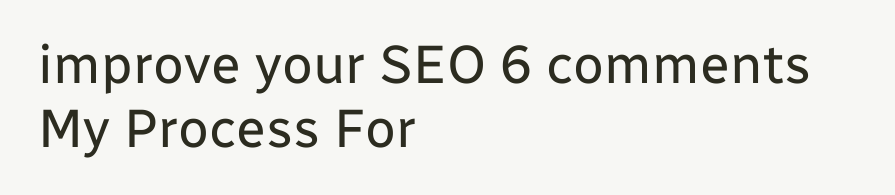improve your SEO 6 comments My Process For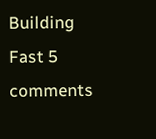Building Fast 5 comments